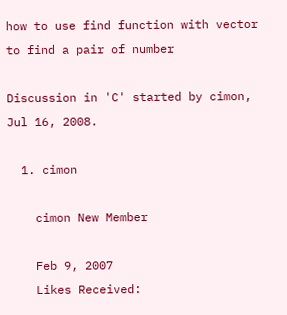how to use find function with vector to find a pair of number

Discussion in 'C' started by cimon, Jul 16, 2008.

  1. cimon

    cimon New Member

    Feb 9, 2007
    Likes Received: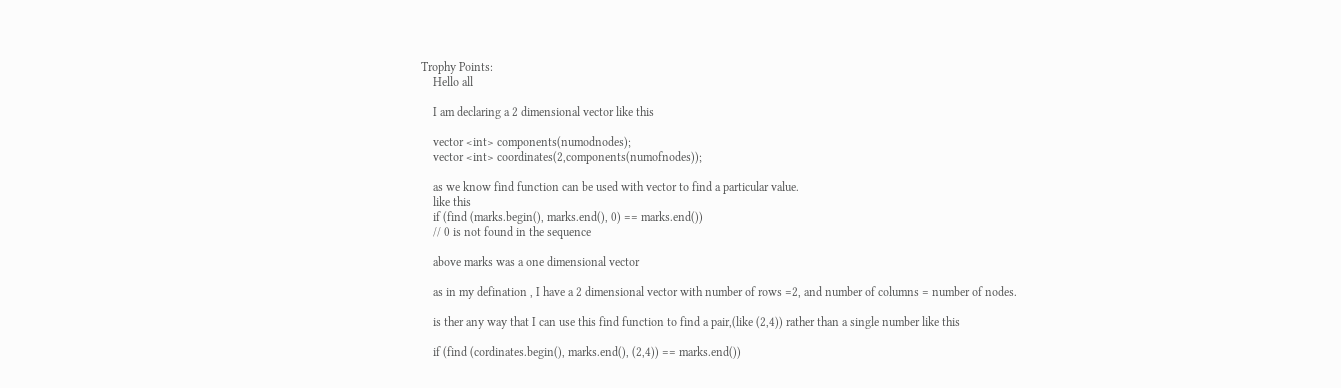Trophy Points:
    Hello all

    I am declaring a 2 dimensional vector like this

    vector <int> components(numodnodes);
    vector <int> coordinates(2,components(numofnodes));

    as we know find function can be used with vector to find a particular value.
    like this
    if (find (marks.begin(), marks.end(), 0) == marks.end())
    // 0 is not found in the sequence

    above marks was a one dimensional vector

    as in my defination , I have a 2 dimensional vector with number of rows =2, and number of columns = number of nodes.

    is ther any way that I can use this find function to find a pair,(like (2,4)) rather than a single number like this

    if (find (cordinates.begin(), marks.end(), (2,4)) == marks.end())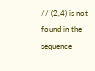// (2,4) is not found in the sequence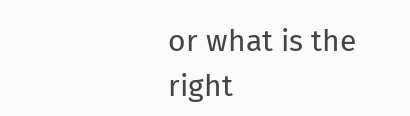or what is the right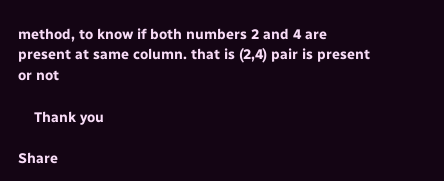method, to know if both numbers 2 and 4 are present at same column. that is (2,4) pair is present or not

    Thank you

Share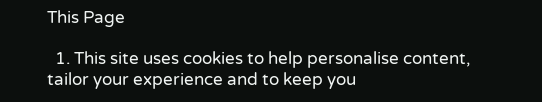This Page

  1. This site uses cookies to help personalise content, tailor your experience and to keep you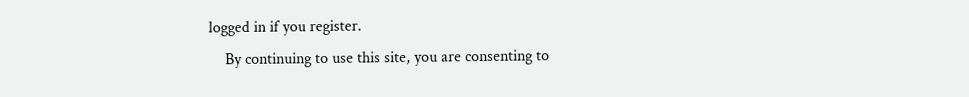logged in if you register.
    By continuing to use this site, you are consenting to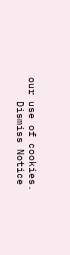our use of cookies.
    Dismiss Notice